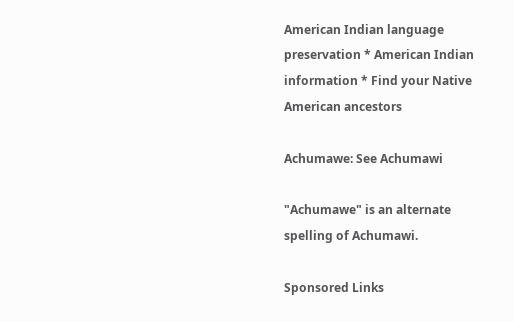American Indian language preservation * American Indian information * Find your Native American ancestors

Achumawe: See Achumawi

"Achumawe" is an alternate spelling of Achumawi.

Sponsored Links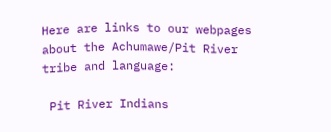Here are links to our webpages about the Achumawe/Pit River tribe and language:

 Pit River Indians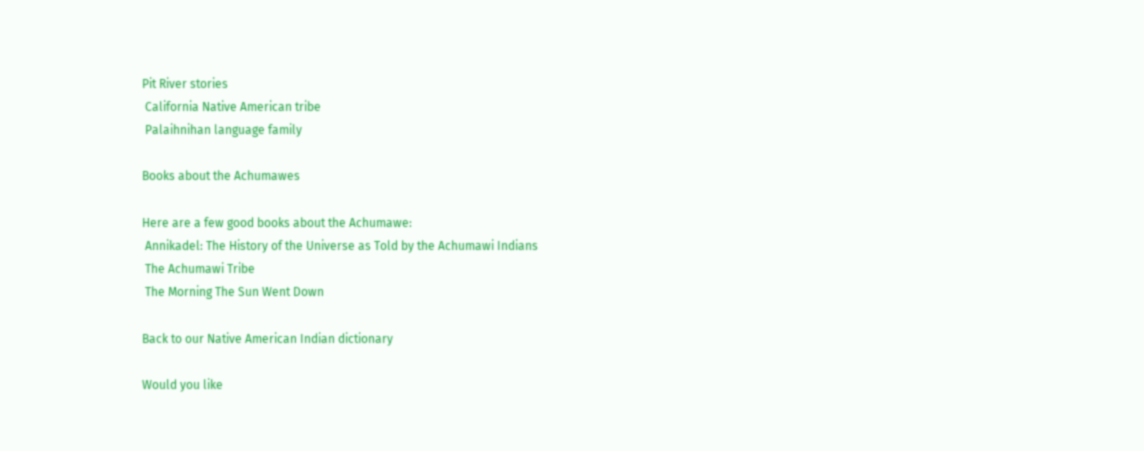Pit River stories
 California Native American tribe
 Palaihnihan language family

Books about the Achumawes

Here are a few good books about the Achumawe:
 Annikadel: The History of the Universe as Told by the Achumawi Indians
 The Achumawi Tribe
 The Morning The Sun Went Down

Back to our Native American Indian dictionary

Would you like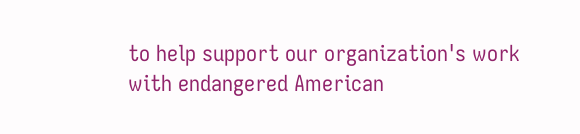to help support our organization's work with endangered American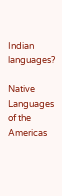Indian languages?

Native Languages of the Americas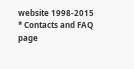website 1998-2015 * Contacts and FAQ page